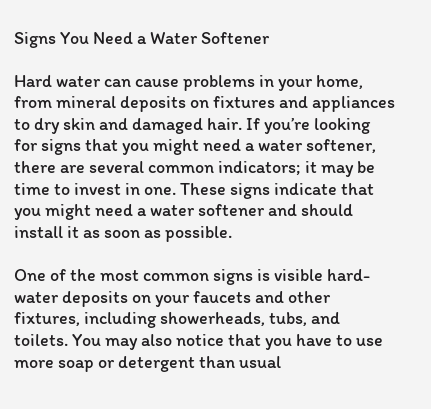Signs You Need a Water Softener

Hard water can cause problems in your home, from mineral deposits on fixtures and appliances to dry skin and damaged hair. If you’re looking for signs that you might need a water softener, there are several common indicators; it may be time to invest in one. These signs indicate that you might need a water softener and should install it as soon as possible.

One of the most common signs is visible hard-water deposits on your faucets and other fixtures, including showerheads, tubs, and toilets. You may also notice that you have to use more soap or detergent than usual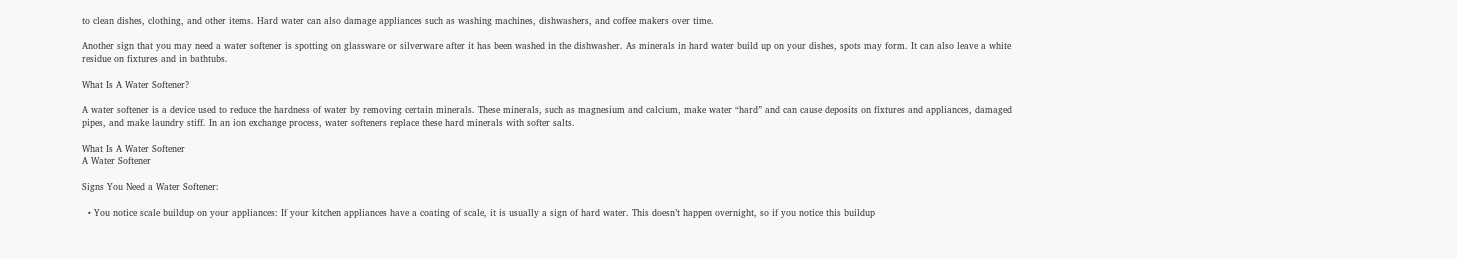to clean dishes, clothing, and other items. Hard water can also damage appliances such as washing machines, dishwashers, and coffee makers over time.

Another sign that you may need a water softener is spotting on glassware or silverware after it has been washed in the dishwasher. As minerals in hard water build up on your dishes, spots may form. It can also leave a white residue on fixtures and in bathtubs.

What Is A Water Softener?

A water softener is a device used to reduce the hardness of water by removing certain minerals. These minerals, such as magnesium and calcium, make water “hard” and can cause deposits on fixtures and appliances, damaged pipes, and make laundry stiff. In an ion exchange process, water softeners replace these hard minerals with softer salts.

What Is A Water Softener
A Water Softener

Signs You Need a Water Softener:

  • You notice scale buildup on your appliances: If your kitchen appliances have a coating of scale, it is usually a sign of hard water. This doesn’t happen overnight, so if you notice this buildup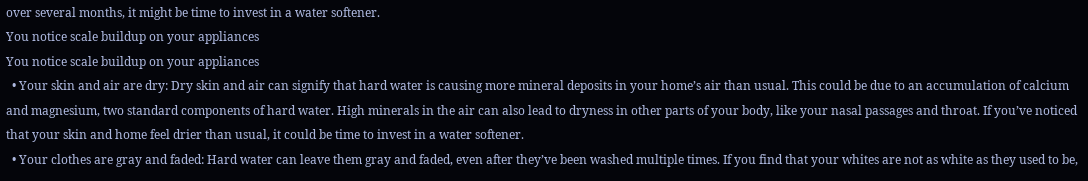over several months, it might be time to invest in a water softener.
You notice scale buildup on your appliances
You notice scale buildup on your appliances
  • Your skin and air are dry: Dry skin and air can signify that hard water is causing more mineral deposits in your home’s air than usual. This could be due to an accumulation of calcium and magnesium, two standard components of hard water. High minerals in the air can also lead to dryness in other parts of your body, like your nasal passages and throat. If you’ve noticed that your skin and home feel drier than usual, it could be time to invest in a water softener.
  • Your clothes are gray and faded: Hard water can leave them gray and faded, even after they’ve been washed multiple times. If you find that your whites are not as white as they used to be,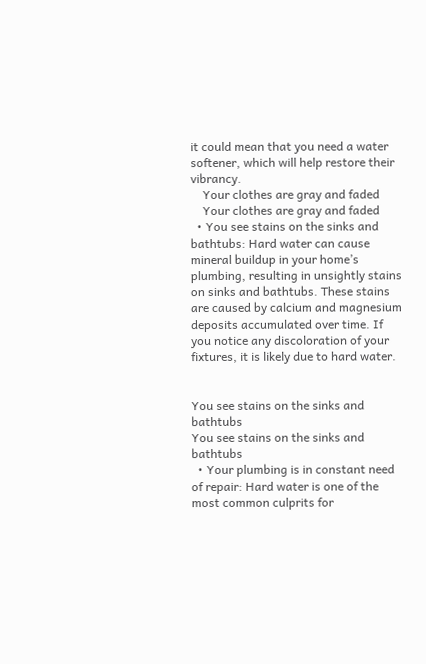it could mean that you need a water softener, which will help restore their vibrancy.
    Your clothes are gray and faded
    Your clothes are gray and faded
  • You see stains on the sinks and bathtubs: Hard water can cause mineral buildup in your home’s plumbing, resulting in unsightly stains on sinks and bathtubs. These stains are caused by calcium and magnesium deposits accumulated over time. If you notice any discoloration of your fixtures, it is likely due to hard water.


You see stains on the sinks and bathtubs
You see stains on the sinks and bathtubs
  • Your plumbing is in constant need of repair: Hard water is one of the most common culprits for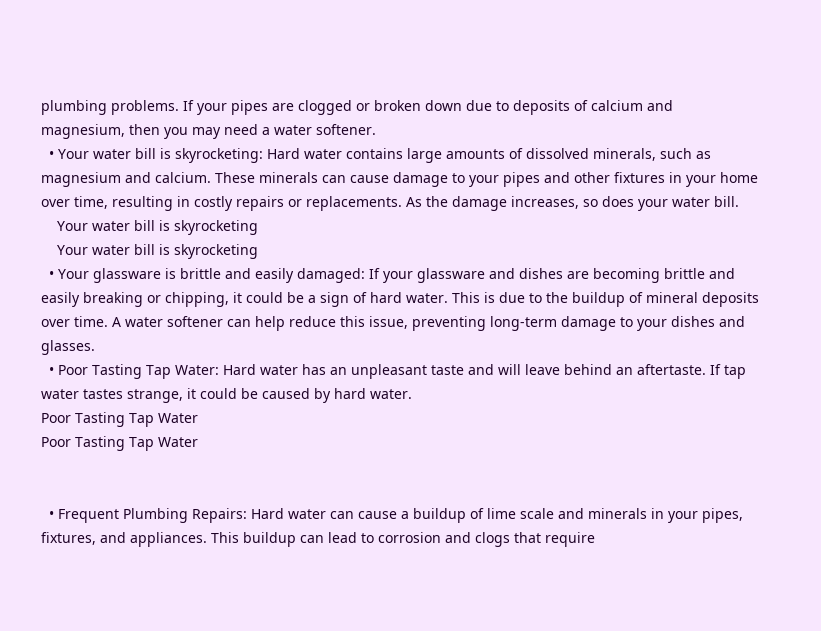plumbing problems. If your pipes are clogged or broken down due to deposits of calcium and magnesium, then you may need a water softener.
  • Your water bill is skyrocketing: Hard water contains large amounts of dissolved minerals, such as magnesium and calcium. These minerals can cause damage to your pipes and other fixtures in your home over time, resulting in costly repairs or replacements. As the damage increases, so does your water bill.
    Your water bill is skyrocketing
    Your water bill is skyrocketing
  • Your glassware is brittle and easily damaged: If your glassware and dishes are becoming brittle and easily breaking or chipping, it could be a sign of hard water. This is due to the buildup of mineral deposits over time. A water softener can help reduce this issue, preventing long-term damage to your dishes and glasses.
  • Poor Tasting Tap Water: Hard water has an unpleasant taste and will leave behind an aftertaste. If tap water tastes strange, it could be caused by hard water.
Poor Tasting Tap Water
Poor Tasting Tap Water


  • Frequent Plumbing Repairs: Hard water can cause a buildup of lime scale and minerals in your pipes, fixtures, and appliances. This buildup can lead to corrosion and clogs that require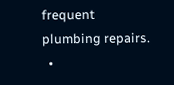frequent plumbing repairs.
  •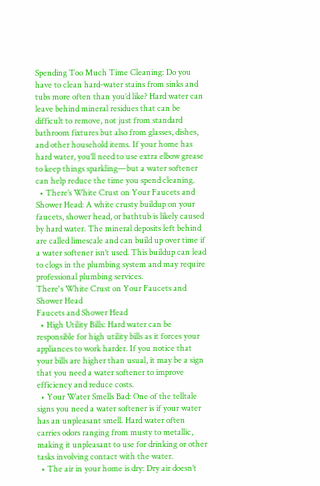Spending Too Much Time Cleaning: Do you have to clean hard-water stains from sinks and tubs more often than you’d like? Hard water can leave behind mineral residues that can be difficult to remove, not just from standard bathroom fixtures but also from glasses, dishes, and other household items. If your home has hard water, you’ll need to use extra elbow grease to keep things sparkling—but a water softener can help reduce the time you spend cleaning.
  • There’s White Crust on Your Faucets and Shower Head: A white crusty buildup on your faucets, shower head, or bathtub is likely caused by hard water. The mineral deposits left behind are called limescale and can build up over time if a water softener isn’t used. This buildup can lead to clogs in the plumbing system and may require professional plumbing services.
There's White Crust on Your Faucets and Shower Head
Faucets and Shower Head
  • High Utility Bills: Hard water can be responsible for high utility bills as it forces your appliances to work harder. If you notice that your bills are higher than usual, it may be a sign that you need a water softener to improve efficiency and reduce costs.
  • Your Water Smells Bad: One of the telltale signs you need a water softener is if your water has an unpleasant smell. Hard water often carries odors ranging from musty to metallic, making it unpleasant to use for drinking or other tasks involving contact with the water.
  • The air in your home is dry: Dry air doesn’t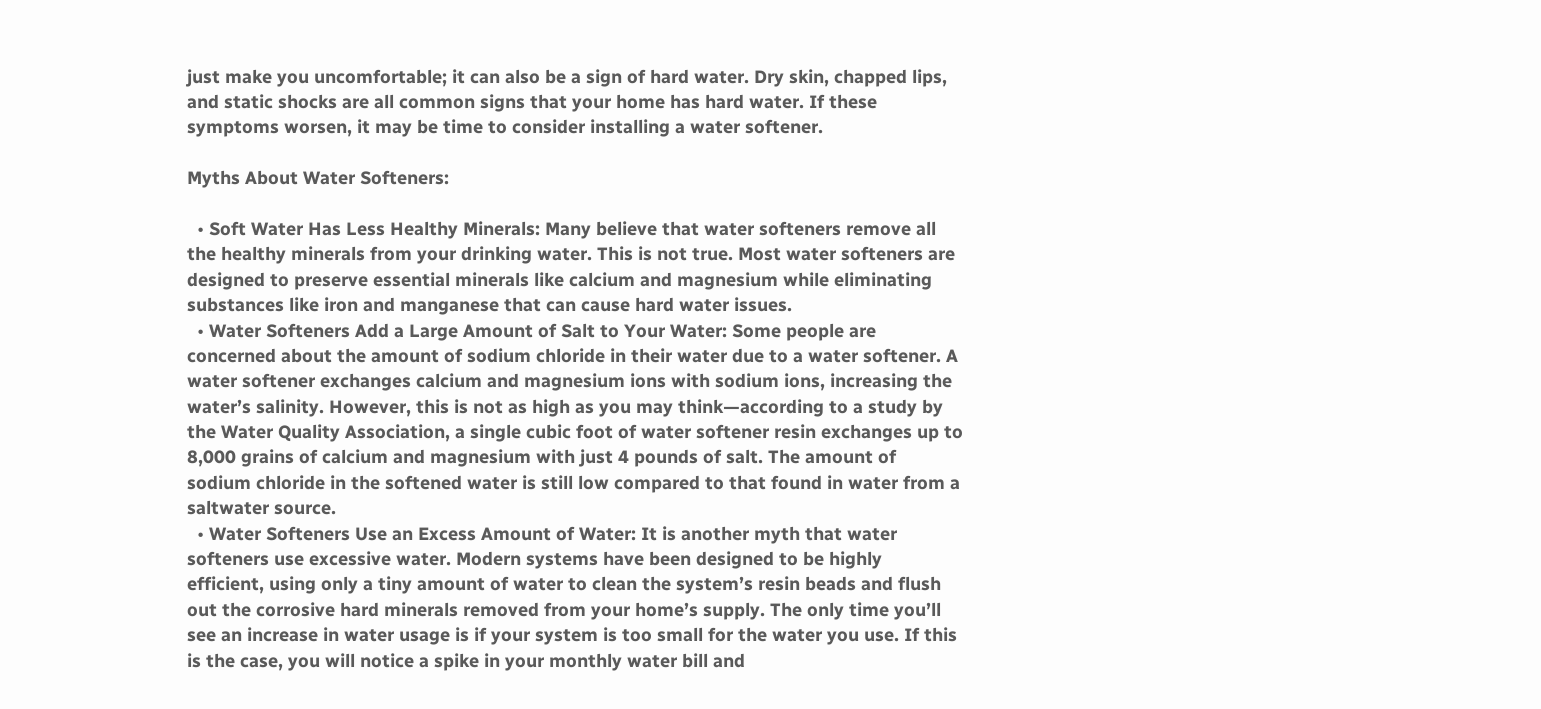just make you uncomfortable; it can also be a sign of hard water. Dry skin, chapped lips, and static shocks are all common signs that your home has hard water. If these symptoms worsen, it may be time to consider installing a water softener.

Myths About Water Softeners:

  • Soft Water Has Less Healthy Minerals: Many believe that water softeners remove all the healthy minerals from your drinking water. This is not true. Most water softeners are designed to preserve essential minerals like calcium and magnesium while eliminating substances like iron and manganese that can cause hard water issues.
  • Water Softeners Add a Large Amount of Salt to Your Water: Some people are concerned about the amount of sodium chloride in their water due to a water softener. A water softener exchanges calcium and magnesium ions with sodium ions, increasing the water’s salinity. However, this is not as high as you may think—according to a study by the Water Quality Association, a single cubic foot of water softener resin exchanges up to 8,000 grains of calcium and magnesium with just 4 pounds of salt. The amount of sodium chloride in the softened water is still low compared to that found in water from a saltwater source.
  • Water Softeners Use an Excess Amount of Water: It is another myth that water softeners use excessive water. Modern systems have been designed to be highly efficient, using only a tiny amount of water to clean the system’s resin beads and flush out the corrosive hard minerals removed from your home’s supply. The only time you’ll see an increase in water usage is if your system is too small for the water you use. If this is the case, you will notice a spike in your monthly water bill and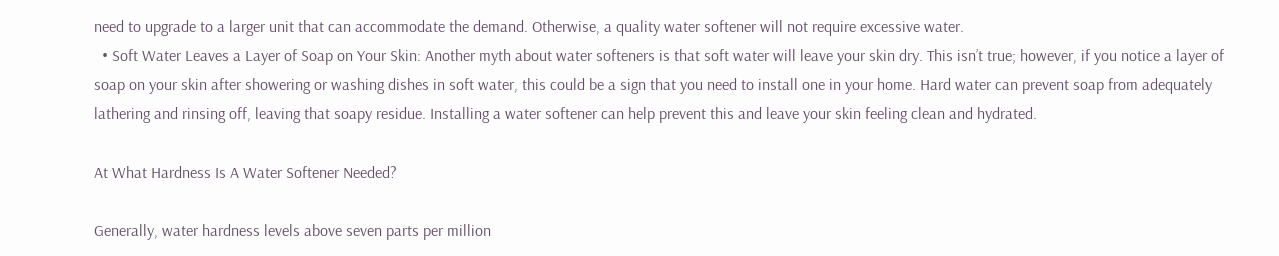need to upgrade to a larger unit that can accommodate the demand. Otherwise, a quality water softener will not require excessive water.
  • Soft Water Leaves a Layer of Soap on Your Skin: Another myth about water softeners is that soft water will leave your skin dry. This isn’t true; however, if you notice a layer of soap on your skin after showering or washing dishes in soft water, this could be a sign that you need to install one in your home. Hard water can prevent soap from adequately lathering and rinsing off, leaving that soapy residue. Installing a water softener can help prevent this and leave your skin feeling clean and hydrated.

At What Hardness Is A Water Softener Needed?

Generally, water hardness levels above seven parts per million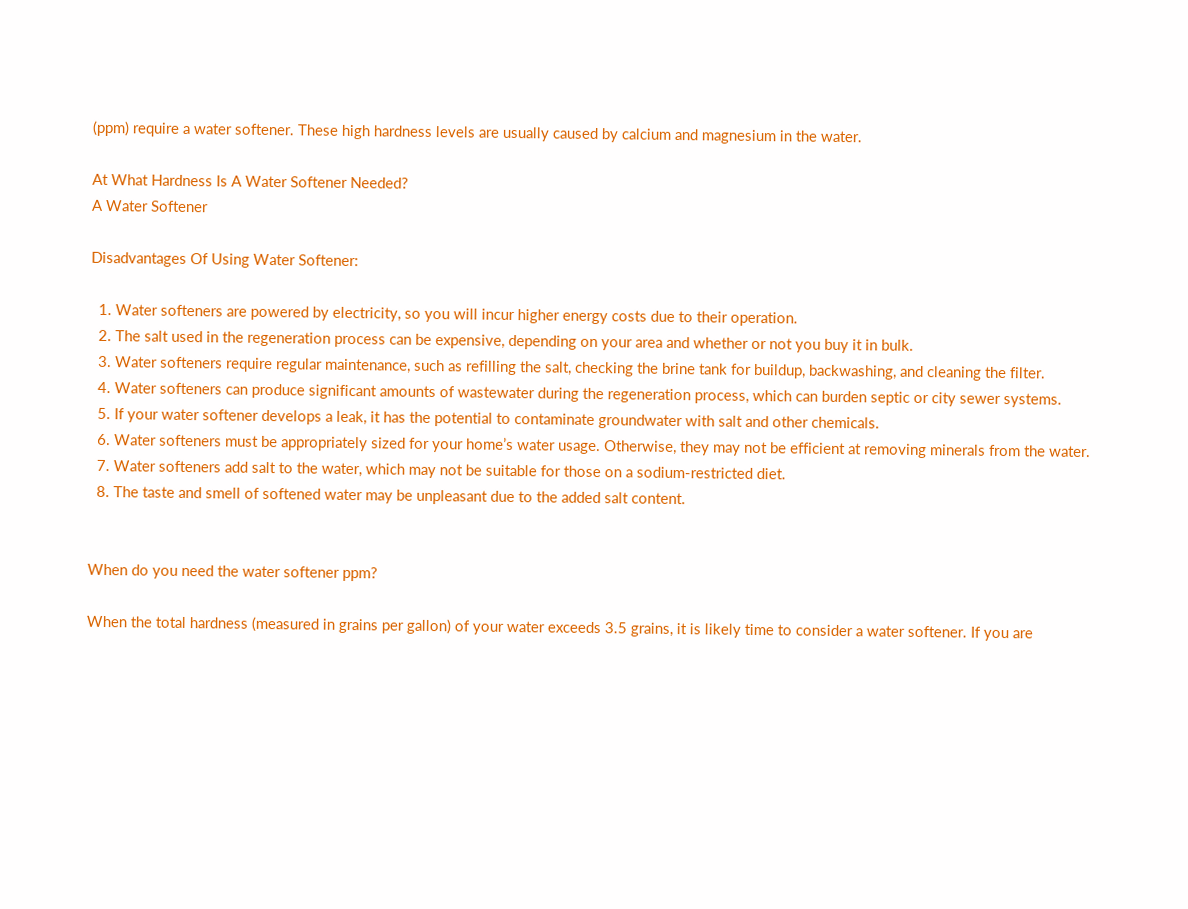(ppm) require a water softener. These high hardness levels are usually caused by calcium and magnesium in the water.

At What Hardness Is A Water Softener Needed?
A Water Softener

Disadvantages Of Using Water Softener:

  1. Water softeners are powered by electricity, so you will incur higher energy costs due to their operation.
  2. The salt used in the regeneration process can be expensive, depending on your area and whether or not you buy it in bulk.
  3. Water softeners require regular maintenance, such as refilling the salt, checking the brine tank for buildup, backwashing, and cleaning the filter.
  4. Water softeners can produce significant amounts of wastewater during the regeneration process, which can burden septic or city sewer systems.
  5. If your water softener develops a leak, it has the potential to contaminate groundwater with salt and other chemicals.
  6. Water softeners must be appropriately sized for your home’s water usage. Otherwise, they may not be efficient at removing minerals from the water.
  7. Water softeners add salt to the water, which may not be suitable for those on a sodium-restricted diet.
  8. The taste and smell of softened water may be unpleasant due to the added salt content.


When do you need the water softener ppm?

When the total hardness (measured in grains per gallon) of your water exceeds 3.5 grains, it is likely time to consider a water softener. If you are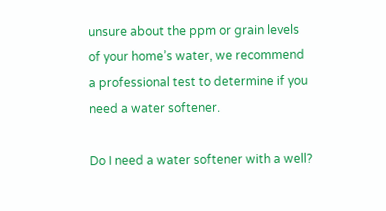unsure about the ppm or grain levels of your home’s water, we recommend a professional test to determine if you need a water softener.

Do I need a water softener with a well?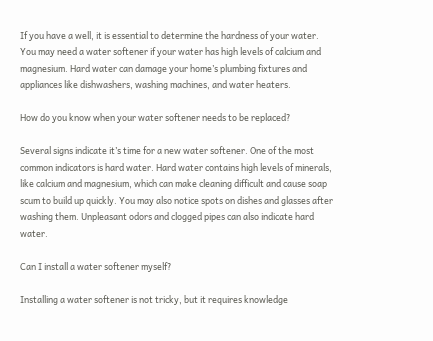If you have a well, it is essential to determine the hardness of your water. You may need a water softener if your water has high levels of calcium and magnesium. Hard water can damage your home’s plumbing fixtures and appliances like dishwashers, washing machines, and water heaters.

How do you know when your water softener needs to be replaced?

Several signs indicate it’s time for a new water softener. One of the most common indicators is hard water. Hard water contains high levels of minerals, like calcium and magnesium, which can make cleaning difficult and cause soap scum to build up quickly. You may also notice spots on dishes and glasses after washing them. Unpleasant odors and clogged pipes can also indicate hard water.

Can I install a water softener myself?

Installing a water softener is not tricky, but it requires knowledge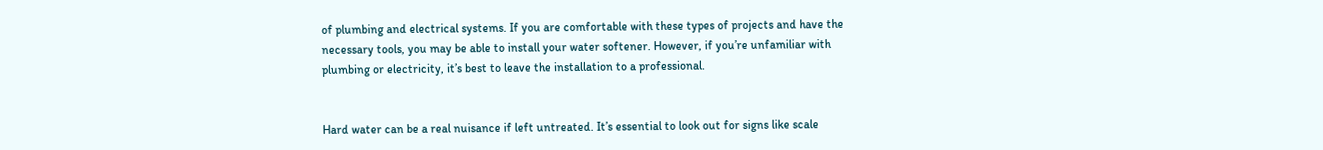of plumbing and electrical systems. If you are comfortable with these types of projects and have the necessary tools, you may be able to install your water softener. However, if you’re unfamiliar with plumbing or electricity, it’s best to leave the installation to a professional.


Hard water can be a real nuisance if left untreated. It’s essential to look out for signs like scale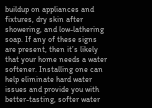buildup on appliances and fixtures, dry skin after showering, and low-lathering soap. If any of these signs are present, then it’s likely that your home needs a water softener. Installing one can help eliminate hard water issues and provide you with better-tasting, softer water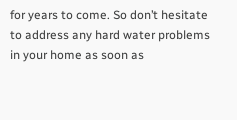for years to come. So don’t hesitate to address any hard water problems in your home as soon as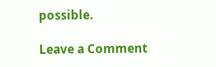possible.

Leave a Comment